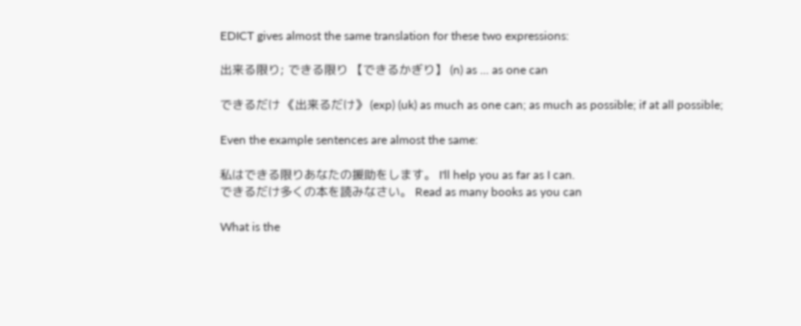EDICT gives almost the same translation for these two expressions:

出来る限り; できる限り 【できるかぎり】 (n) as ... as one can

できるだけ 《出来るだけ》 (exp) (uk) as much as one can; as much as possible; if at all possible;

Even the example sentences are almost the same:

私はできる限りあなたの援助をします。 I'll help you as far as I can.
できるだけ多くの本を読みなさい。 Read as many books as you can

What is the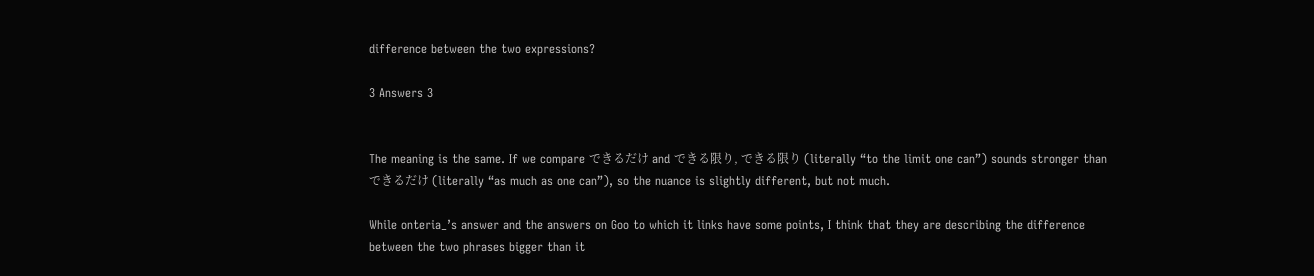difference between the two expressions?

3 Answers 3


The meaning is the same. If we compare できるだけ and できる限り, できる限り (literally “to the limit one can”) sounds stronger than できるだけ (literally “as much as one can”), so the nuance is slightly different, but not much.

While onteria_’s answer and the answers on Goo to which it links have some points, I think that they are describing the difference between the two phrases bigger than it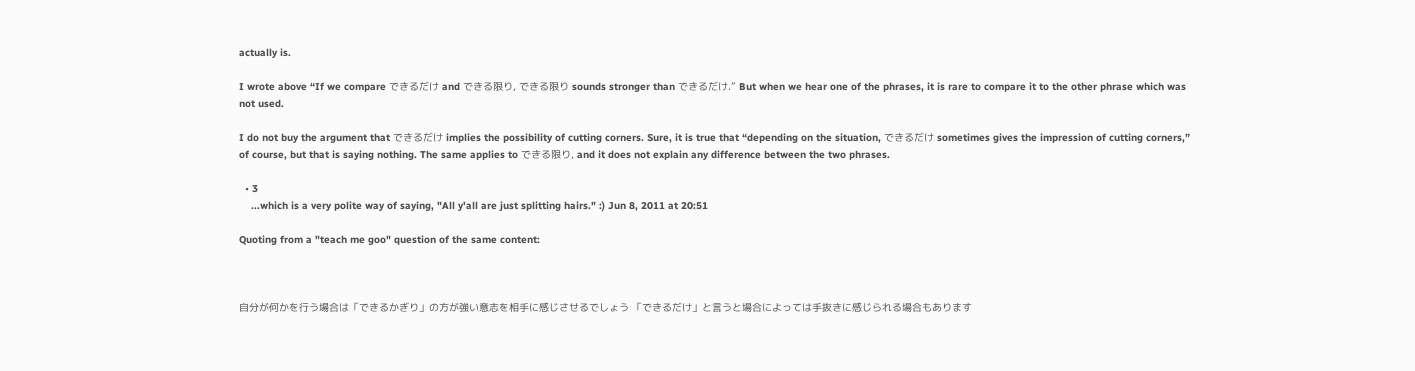actually is.

I wrote above “If we compare できるだけ and できる限り, できる限り sounds stronger than できるだけ.” But when we hear one of the phrases, it is rare to compare it to the other phrase which was not used.

I do not buy the argument that できるだけ implies the possibility of cutting corners. Sure, it is true that “depending on the situation, できるだけ sometimes gives the impression of cutting corners,” of course, but that is saying nothing. The same applies to できる限り, and it does not explain any difference between the two phrases.

  • 3
    ...which is a very polite way of saying, "All y'all are just splitting hairs." :) Jun 8, 2011 at 20:51

Quoting from a "teach me goo" question of the same content:



自分が何かを行う場合は「できるかぎり」の方が強い意志を相手に感じさせるでしょう 「できるだけ」と言うと場合によっては手抜きに感じられる場合もあります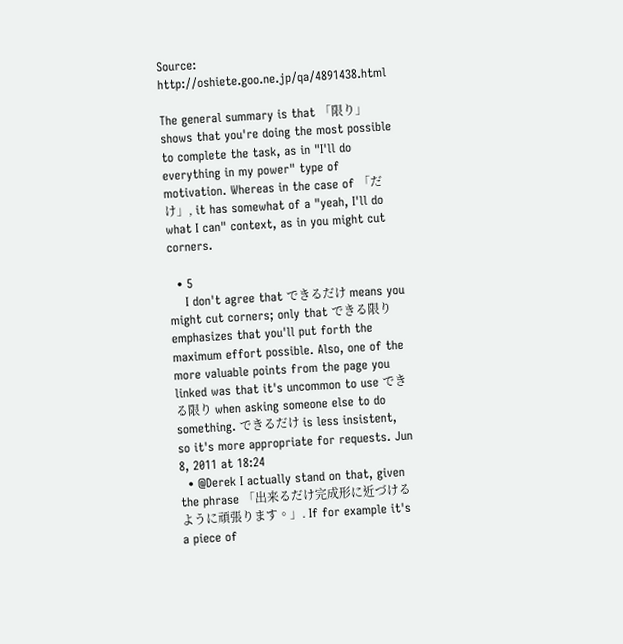Source: http://oshiete.goo.ne.jp/qa/4891438.html

The general summary is that 「限り」 shows that you're doing the most possible to complete the task, as in "I'll do everything in my power" type of motivation. Whereas in the case of 「だけ」, it has somewhat of a "yeah, I'll do what I can" context, as in you might cut corners.

  • 5
    I don't agree that できるだけ means you might cut corners; only that できる限り emphasizes that you'll put forth the maximum effort possible. Also, one of the more valuable points from the page you linked was that it's uncommon to use できる限り when asking someone else to do something. できるだけ is less insistent, so it's more appropriate for requests. Jun 8, 2011 at 18:24
  • @Derek I actually stand on that, given the phrase 「出来るだけ完成形に近づけるように頑張ります。」. If for example it's a piece of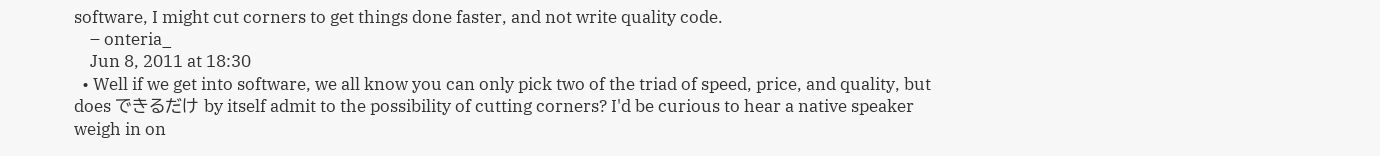software, I might cut corners to get things done faster, and not write quality code.
    – onteria_
    Jun 8, 2011 at 18:30
  • Well if we get into software, we all know you can only pick two of the triad of speed, price, and quality, but does できるだけ by itself admit to the possibility of cutting corners? I'd be curious to hear a native speaker weigh in on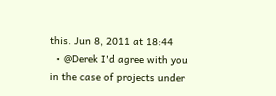this. Jun 8, 2011 at 18:44
  • @Derek I'd agree with you in the case of projects under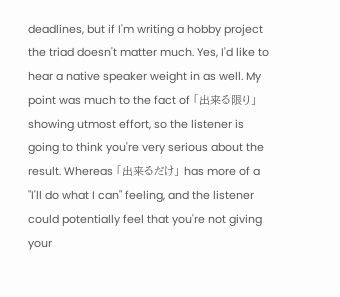deadlines, but if I'm writing a hobby project the triad doesn't matter much. Yes, I'd like to hear a native speaker weight in as well. My point was much to the fact of 「出来る限り」 showing utmost effort, so the listener is going to think you're very serious about the result. Whereas 「出来るだけ」 has more of a "I'll do what I can" feeling, and the listener could potentially feel that you're not giving your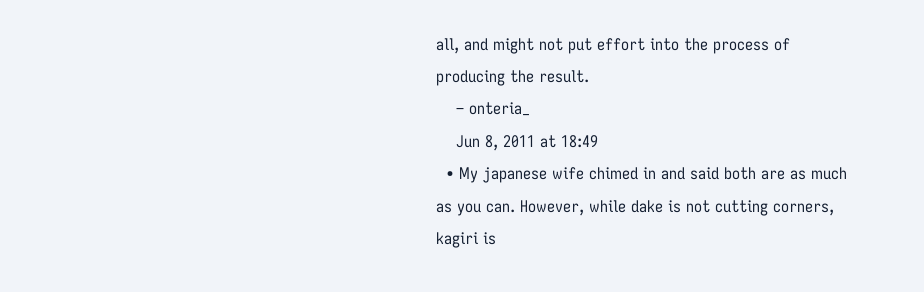all, and might not put effort into the process of producing the result.
    – onteria_
    Jun 8, 2011 at 18:49
  • My japanese wife chimed in and said both are as much as you can. However, while dake is not cutting corners, kagiri is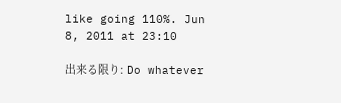like going 110%. Jun 8, 2011 at 23:10

出来る限り: Do whatever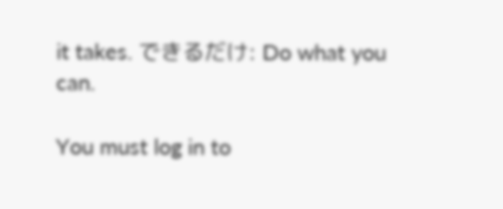it takes. できるだけ: Do what you can.

You must log in to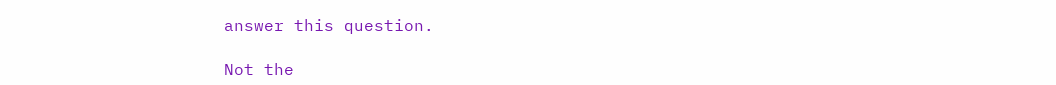answer this question.

Not the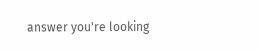answer you're looking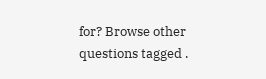for? Browse other questions tagged .